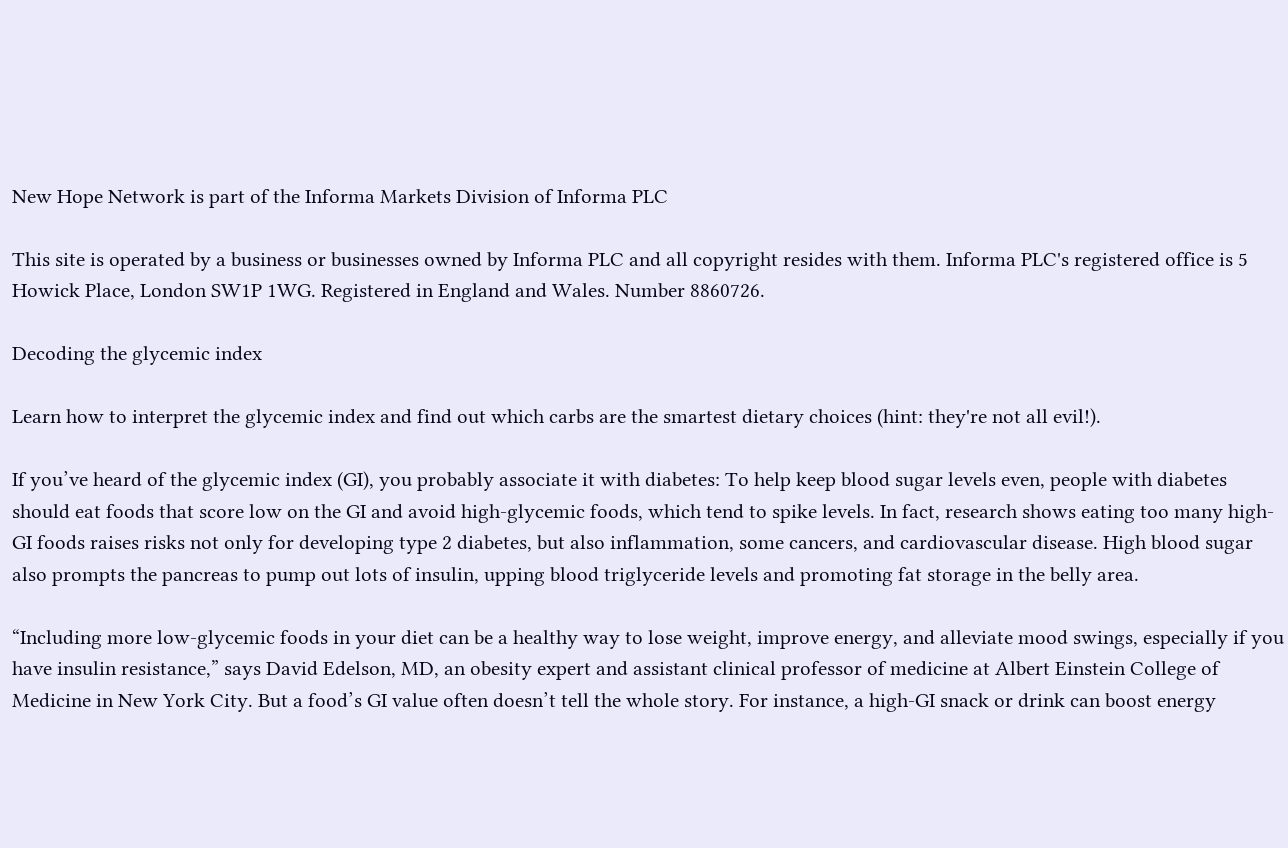New Hope Network is part of the Informa Markets Division of Informa PLC

This site is operated by a business or businesses owned by Informa PLC and all copyright resides with them. Informa PLC's registered office is 5 Howick Place, London SW1P 1WG. Registered in England and Wales. Number 8860726.

Decoding the glycemic index

Learn how to interpret the glycemic index and find out which carbs are the smartest dietary choices (hint: they're not all evil!).

If you’ve heard of the glycemic index (GI), you probably associate it with diabetes: To help keep blood sugar levels even, people with diabetes should eat foods that score low on the GI and avoid high-glycemic foods, which tend to spike levels. In fact, research shows eating too many high-GI foods raises risks not only for developing type 2 diabetes, but also inflammation, some cancers, and cardiovascular disease. High blood sugar also prompts the pancreas to pump out lots of insulin, upping blood triglyceride levels and promoting fat storage in the belly area.

“Including more low-glycemic foods in your diet can be a healthy way to lose weight, improve energy, and alleviate mood swings, especially if you have insulin resistance,” says David Edelson, MD, an obesity expert and assistant clinical professor of medicine at Albert Einstein College of Medicine in New York City. But a food’s GI value often doesn’t tell the whole story. For instance, a high-GI snack or drink can boost energy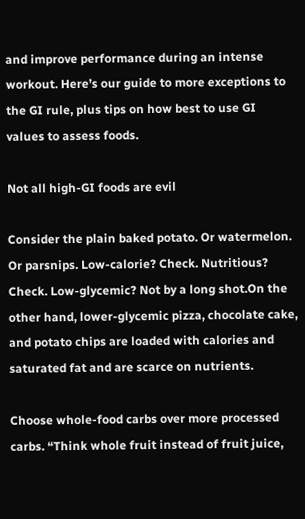and improve performance during an intense workout. Here’s our guide to more exceptions to the GI rule, plus tips on how best to use GI values to assess foods.

Not all high-GI foods are evil

Consider the plain baked potato. Or watermelon. Or parsnips. Low-calorie? Check. Nutritious? Check. Low-glycemic? Not by a long shot.On the other hand, lower-glycemic pizza, chocolate cake, and potato chips are loaded with calories and saturated fat and are scarce on nutrients.

Choose whole-food carbs over more processed carbs. “Think whole fruit instead of fruit juice,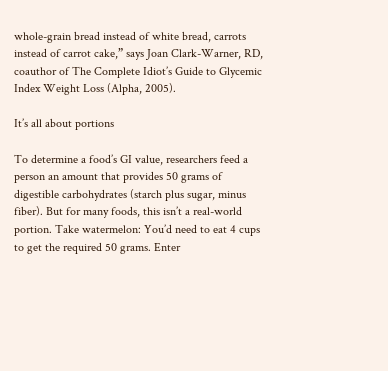whole-grain bread instead of white bread, carrots instead of carrot cake,” says Joan Clark-Warner, RD, coauthor of The Complete Idiot’s Guide to Glycemic Index Weight Loss (Alpha, 2005).

It’s all about portions

To determine a food’s GI value, researchers feed a person an amount that provides 50 grams of digestible carbohydrates (starch plus sugar, minus fiber). But for many foods, this isn’t a real-world portion. Take watermelon: You’d need to eat 4 cups to get the required 50 grams. Enter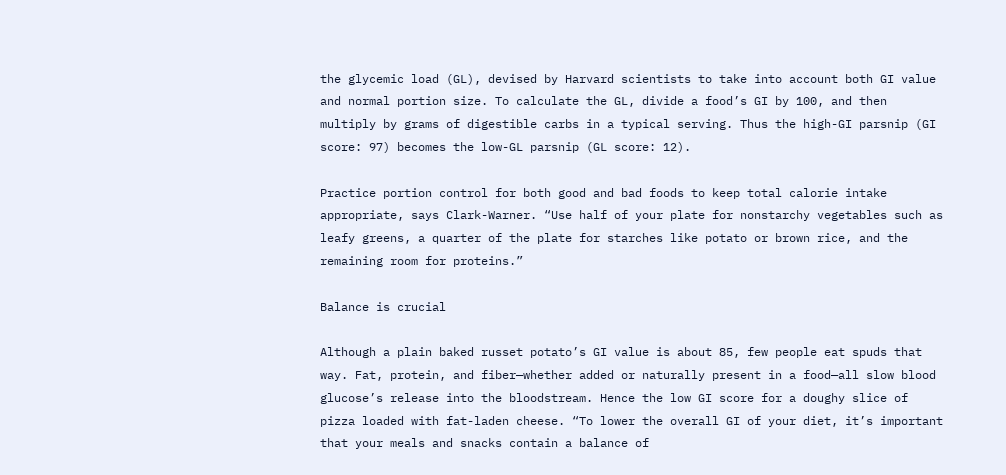the glycemic load (GL), devised by Harvard scientists to take into account both GI value and normal portion size. To calculate the GL, divide a food’s GI by 100, and then multiply by grams of digestible carbs in a typical serving. Thus the high-GI parsnip (GI score: 97) becomes the low-GL parsnip (GL score: 12).

Practice portion control for both good and bad foods to keep total calorie intake appropriate, says Clark-Warner. “Use half of your plate for nonstarchy vegetables such as leafy greens, a quarter of the plate for starches like potato or brown rice, and the remaining room for proteins.”

Balance is crucial

Although a plain baked russet potato’s GI value is about 85, few people eat spuds that way. Fat, protein, and fiber—whether added or naturally present in a food—all slow blood glucose’s release into the bloodstream. Hence the low GI score for a doughy slice of pizza loaded with fat-laden cheese. “To lower the overall GI of your diet, it’s important that your meals and snacks contain a balance of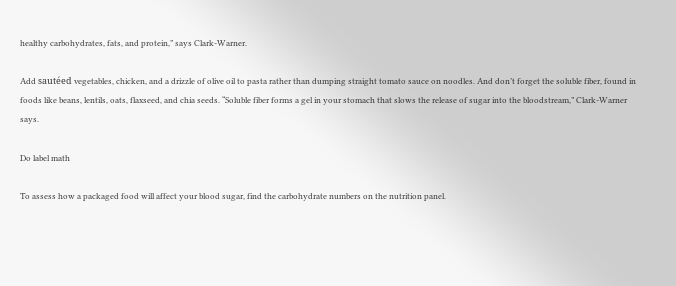healthy carbohydrates, fats, and protein,” says Clark-Warner.

Add sautéed vegetables, chicken, and a drizzle of olive oil to pasta rather than dumping straight tomato sauce on noodles. And don’t forget the soluble fiber, found in foods like beans, lentils, oats, flaxseed, and chia seeds. “Soluble fiber forms a gel in your stomach that slows the release of sugar into the bloodstream,” Clark-Warner says.

Do label math

To assess how a packaged food will affect your blood sugar, find the carbohydrate numbers on the nutrition panel.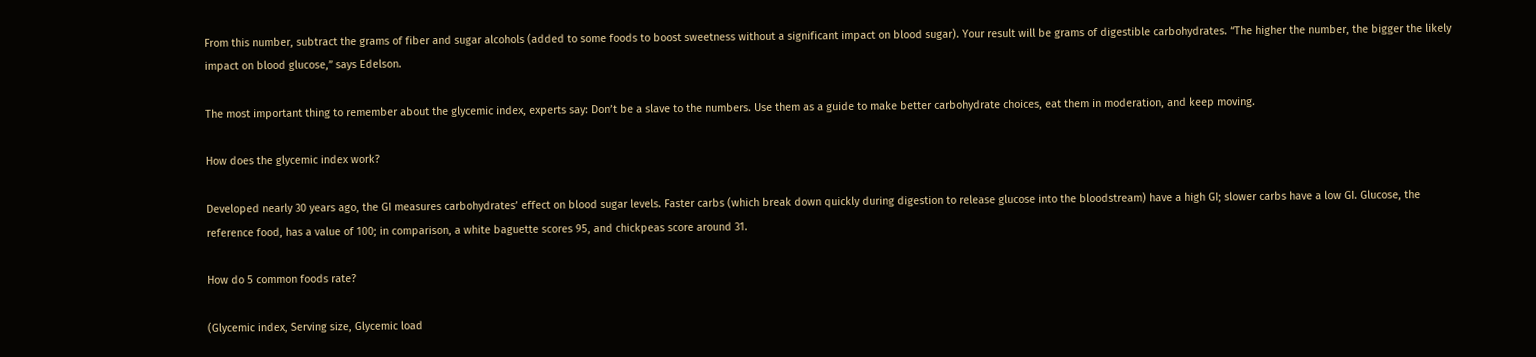From this number, subtract the grams of fiber and sugar alcohols (added to some foods to boost sweetness without a significant impact on blood sugar). Your result will be grams of digestible carbohydrates. “The higher the number, the bigger the likely impact on blood glucose,” says Edelson.

The most important thing to remember about the glycemic index, experts say: Don’t be a slave to the numbers. Use them as a guide to make better carbohydrate choices, eat them in moderation, and keep moving.

How does the glycemic index work?

Developed nearly 30 years ago, the GI measures carbohydrates’ effect on blood sugar levels. Faster carbs (which break down quickly during digestion to release glucose into the bloodstream) have a high GI; slower carbs have a low GI. Glucose, the reference food, has a value of 100; in comparison, a white baguette scores 95, and chickpeas score around 31.

How do 5 common foods rate?

(Glycemic index, Serving size, Glycemic load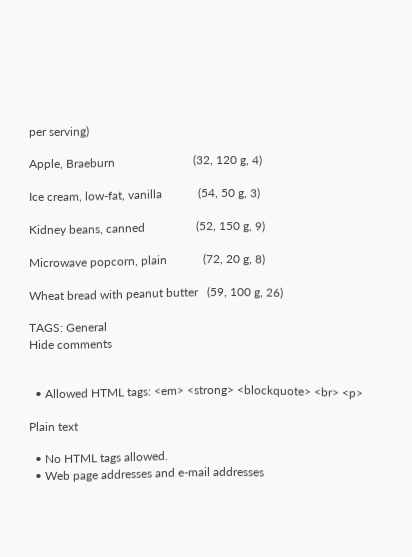per serving)

Apple, Braeburn                          (32, 120 g, 4)

Ice cream, low-fat, vanilla            (54, 50 g, 3)

Kidney beans, canned                 (52, 150 g, 9)

Microwave popcorn, plain            (72, 20 g, 8)

Wheat bread with peanut butter   (59, 100 g, 26)

TAGS: General
Hide comments


  • Allowed HTML tags: <em> <strong> <blockquote> <br> <p>

Plain text

  • No HTML tags allowed.
  • Web page addresses and e-mail addresses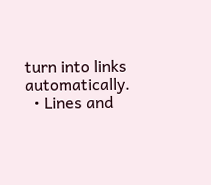turn into links automatically.
  • Lines and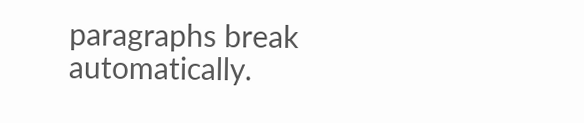paragraphs break automatically.